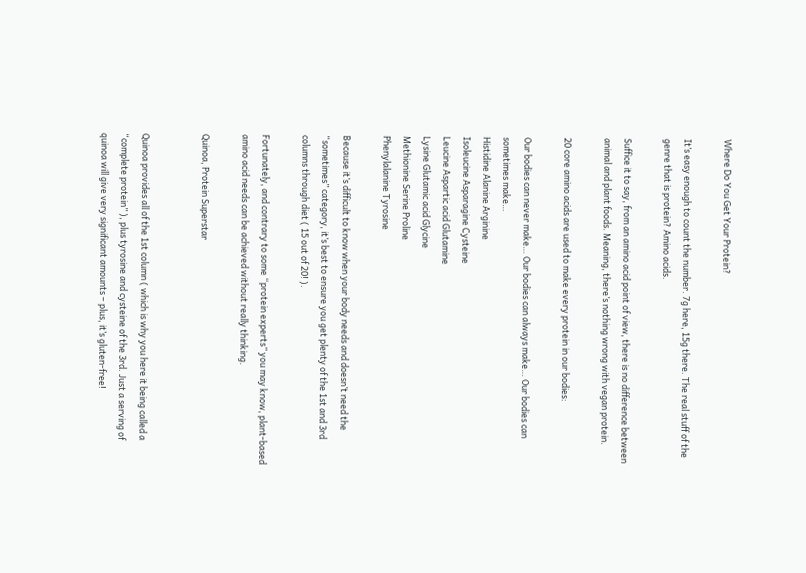Where Do You Get Your Protein?

It’s easy enough to count the number. 7g here, 15g there. The real stuff of the genre that is protein? Amino acids.

Suffice it to say, from an amino acid point of view, there is no difference between animal and plant foods. Meaning, there’s nothing wrong with vegan protein.

20 core amino acids are used to make every protein in our bodies:

Our bodies can never make… Our bodies can always make… Our bodies can sometimes make…
Histidine Alanine Arginine
Isoleucine Asparagine Cysteine
Leucine Aspartic acid Glutamine
Lysine Glutamic acid Glycine
Methionine Serine Proline
Phenylalanine Tyrosine

Because it’s difficult to know when your body needs and doesn’t need the “sometimes” category, it’s best to ensure you get plenty of the 1st and 3rd columns through diet ( 15 out of 20! ).

Fortunately, and contrary to some “protein experts” you may know, plant-based amino acid needs can be achieved without really thinking.

Quinoa, Protein Superstar


Quinoa provides all of the 1st column ( which is why you here it being called a “complete protein” ), plus tyrosine and cysteine of the 3rd. Just a serving of quinoa will give very significant amounts – plus, it’s gluten-free!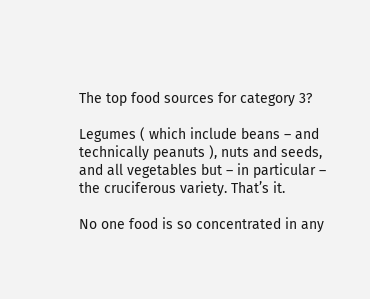The top food sources for category 3?

Legumes ( which include beans – and technically peanuts ), nuts and seeds, and all vegetables but – in particular – the cruciferous variety. That’s it.

No one food is so concentrated in any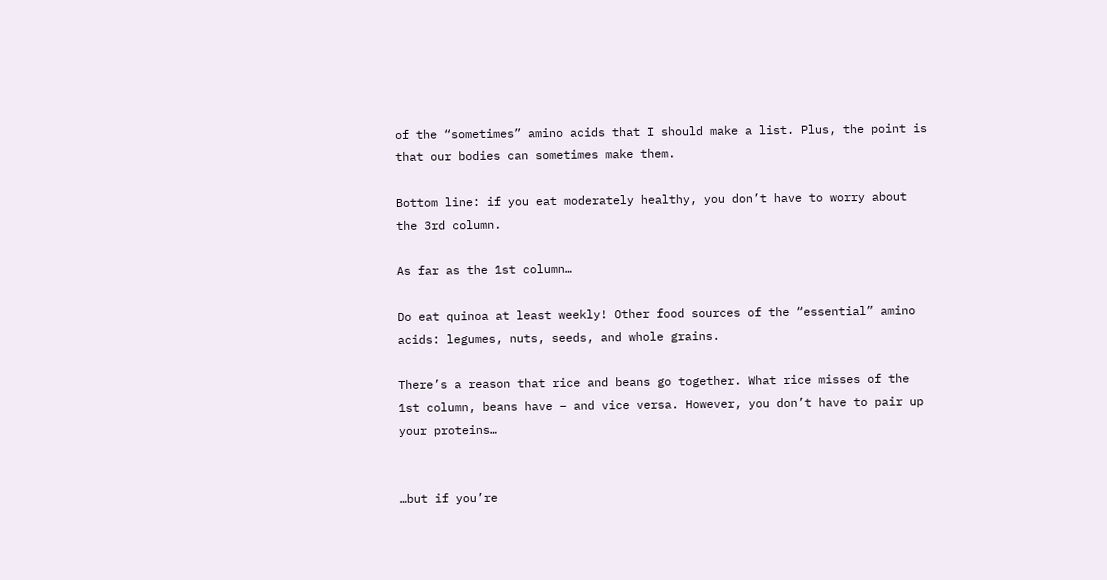of the “sometimes” amino acids that I should make a list. Plus, the point is that our bodies can sometimes make them.

Bottom line: if you eat moderately healthy, you don’t have to worry about the 3rd column.

As far as the 1st column…

Do eat quinoa at least weekly! Other food sources of the “essential” amino acids: legumes, nuts, seeds, and whole grains.

There’s a reason that rice and beans go together. What rice misses of the 1st column, beans have – and vice versa. However, you don’t have to pair up your proteins…


…but if you’re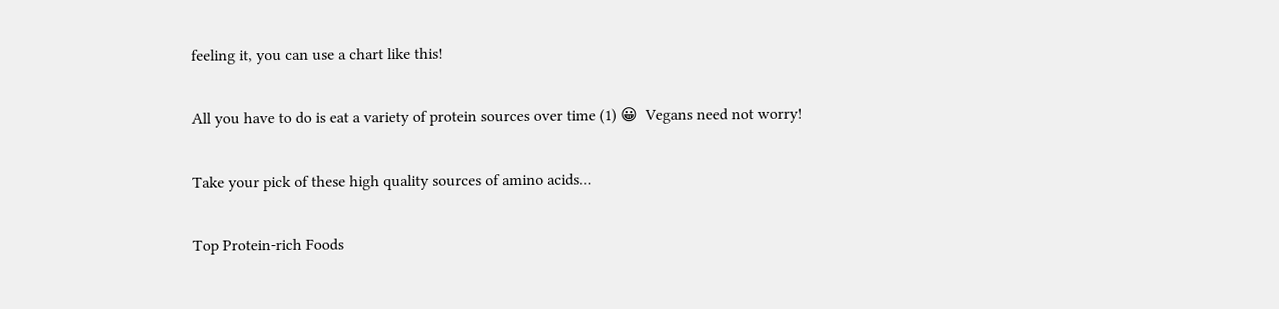feeling it, you can use a chart like this!

All you have to do is eat a variety of protein sources over time (1) 😀  Vegans need not worry!

Take your pick of these high quality sources of amino acids…

Top Protein-rich Foods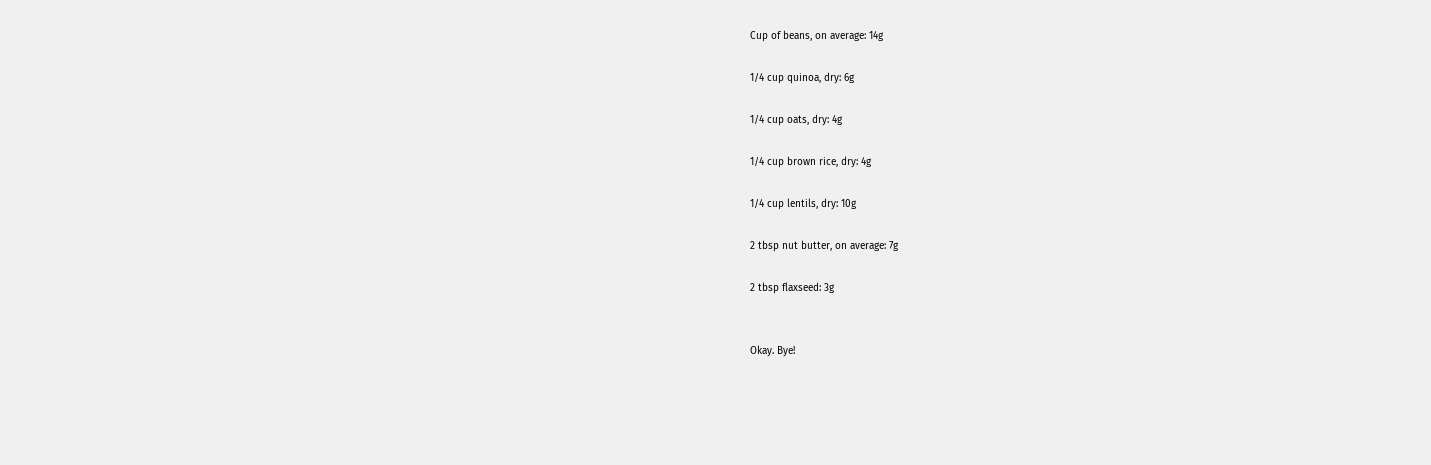Cup of beans, on average: 14g

1/4 cup quinoa, dry: 6g

1/4 cup oats, dry: 4g

1/4 cup brown rice, dry: 4g

1/4 cup lentils, dry: 10g

2 tbsp nut butter, on average: 7g

2 tbsp flaxseed: 3g


Okay. Bye!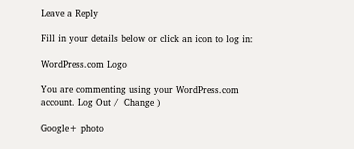Leave a Reply

Fill in your details below or click an icon to log in:

WordPress.com Logo

You are commenting using your WordPress.com account. Log Out /  Change )

Google+ photo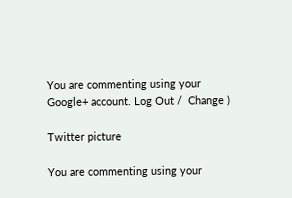You are commenting using your Google+ account. Log Out /  Change )

Twitter picture

You are commenting using your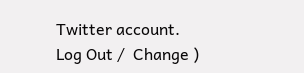Twitter account. Log Out /  Change )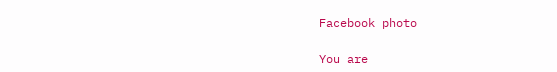Facebook photo

You are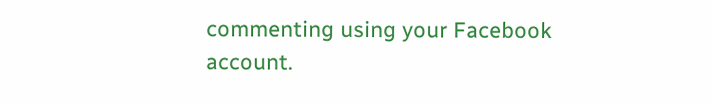commenting using your Facebook account.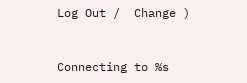Log Out /  Change )


Connecting to %s